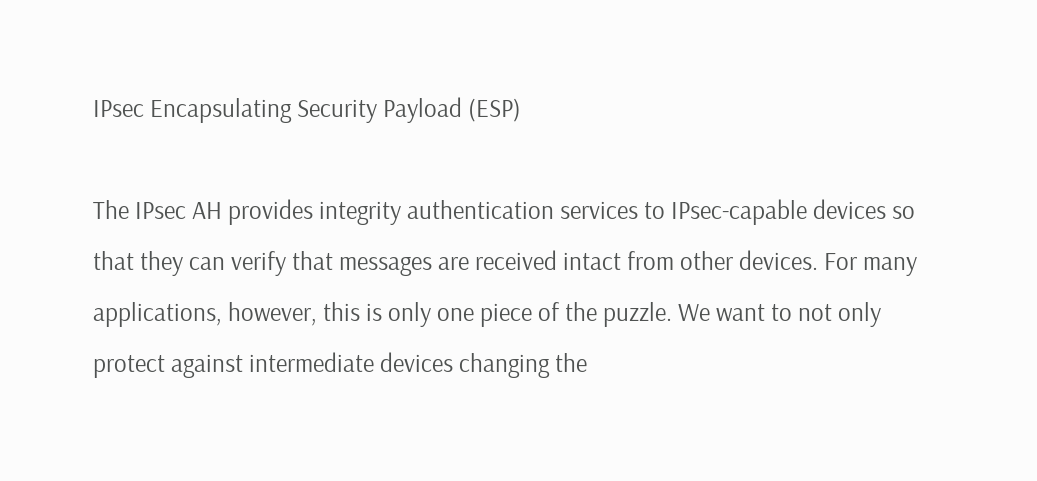IPsec Encapsulating Security Payload (ESP)

The IPsec AH provides integrity authentication services to IPsec-capable devices so that they can verify that messages are received intact from other devices. For many applications, however, this is only one piece of the puzzle. We want to not only protect against intermediate devices changing the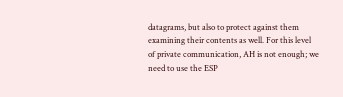datagrams, but also to protect against them examining their contents as well. For this level of private communication, AH is not enough; we need to use the ESP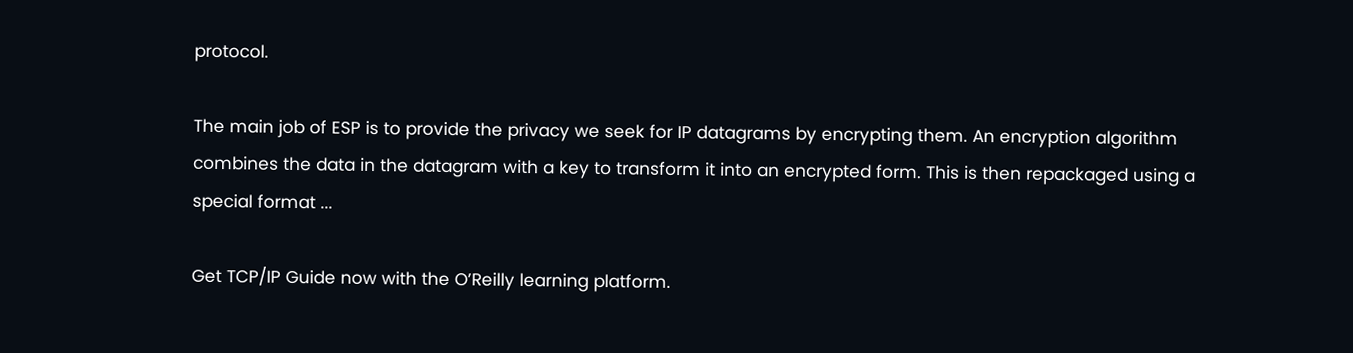protocol.

The main job of ESP is to provide the privacy we seek for IP datagrams by encrypting them. An encryption algorithm combines the data in the datagram with a key to transform it into an encrypted form. This is then repackaged using a special format ...

Get TCP/IP Guide now with the O’Reilly learning platform.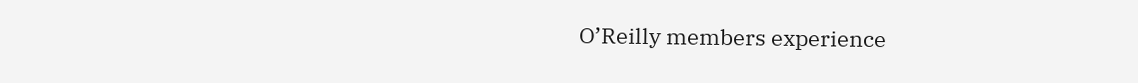O’Reilly members experience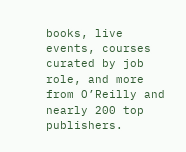books, live events, courses curated by job role, and more from O’Reilly and nearly 200 top publishers.